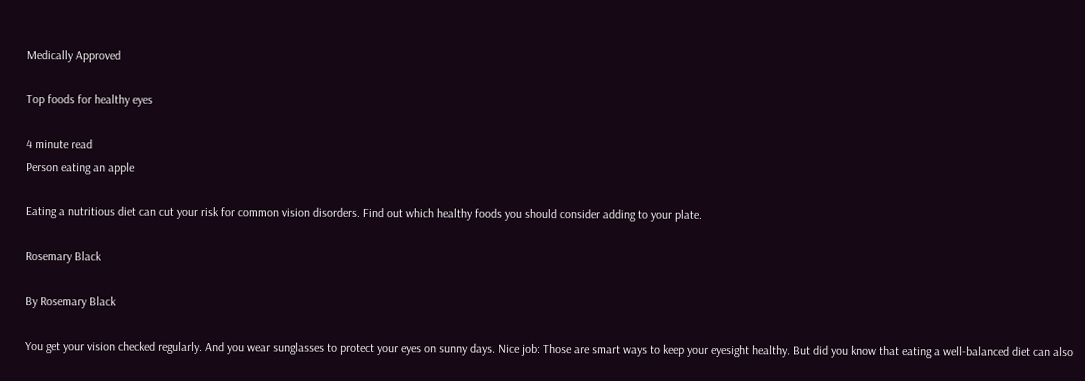Medically Approved

Top foods for healthy eyes

4 minute read
Person eating an apple

Eating a nutritious diet can cut your risk for common vision disorders. Find out which healthy foods you should consider adding to your plate.

Rosemary Black

By Rosemary Black

You get your vision checked regularly. And you wear sunglasses to protect your eyes on sunny days. Nice job: Those are smart ways to keep your eyesight healthy. But did you know that eating a well-balanced diet can also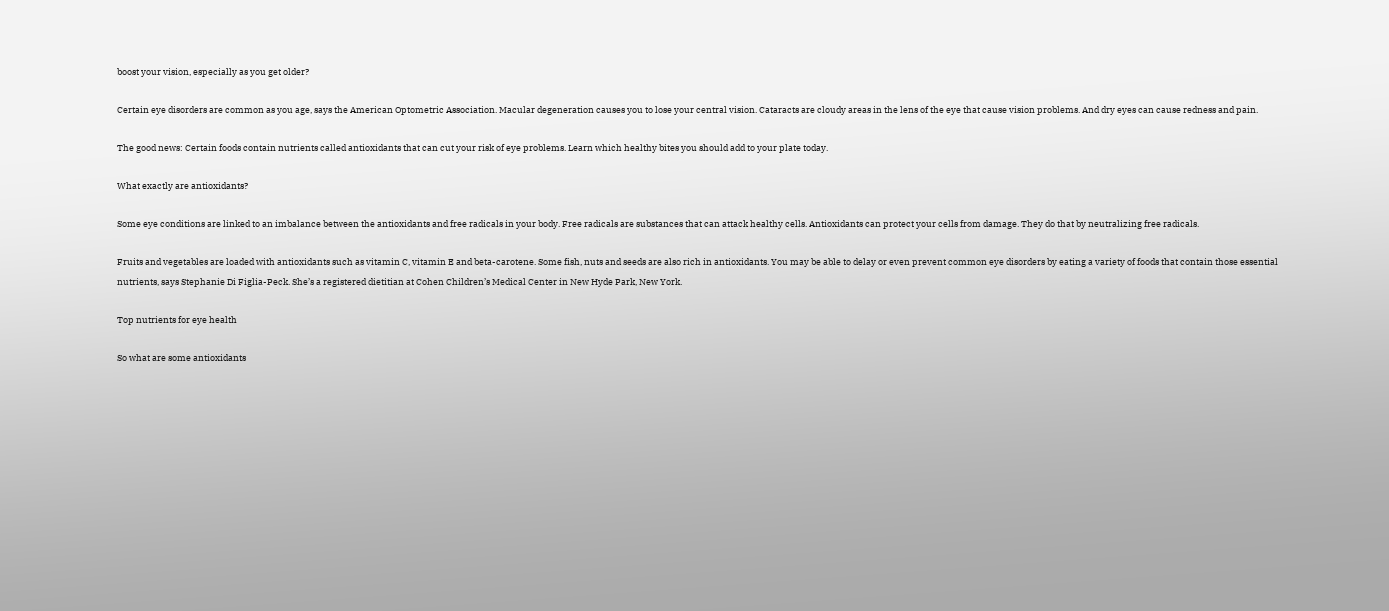boost your vision, especially as you get older?

Certain eye disorders are common as you age, says the American Optometric Association. Macular degeneration causes you to lose your central vision. Cataracts are cloudy areas in the lens of the eye that cause vision problems. And dry eyes can cause redness and pain.

The good news: Certain foods contain nutrients called antioxidants that can cut your risk of eye problems. Learn which healthy bites you should add to your plate today.

What exactly are antioxidants?

Some eye conditions are linked to an imbalance between the antioxidants and free radicals in your body. Free radicals are substances that can attack healthy cells. Antioxidants can protect your cells from damage. They do that by neutralizing free radicals.

Fruits and vegetables are loaded with antioxidants such as vitamin C, vitamin E and beta-carotene. Some fish, nuts and seeds are also rich in antioxidants. You may be able to delay or even prevent common eye disorders by eating a variety of foods that contain those essential nutrients, says Stephanie Di Figlia-Peck. She’s a registered dietitian at Cohen Children’s Medical Center in New Hyde Park, New York.

Top nutrients for eye health

So what are some antioxidants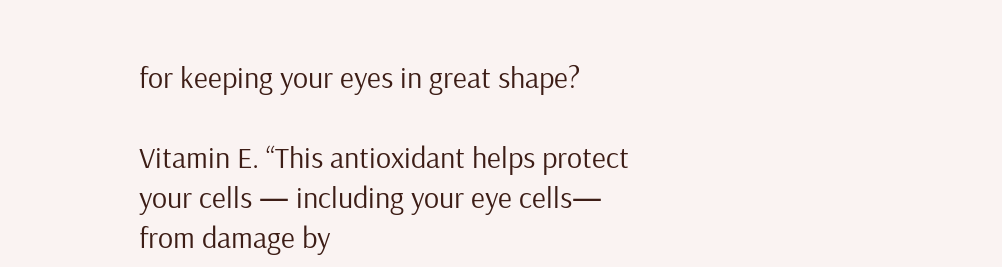for keeping your eyes in great shape?

Vitamin E. “This antioxidant helps protect your cells — including your eye cells— from damage by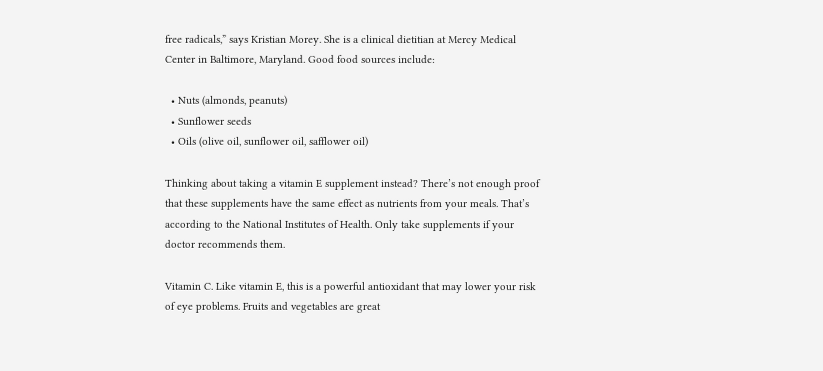free radicals,” says Kristian Morey. She is a clinical dietitian at Mercy Medical Center in Baltimore, Maryland. Good food sources include:

  • Nuts (almonds, peanuts)
  • Sunflower seeds
  • Oils (olive oil, sunflower oil, safflower oil)

Thinking about taking a vitamin E supplement instead? There’s not enough proof that these supplements have the same effect as nutrients from your meals. That’s according to the National Institutes of Health. Only take supplements if your doctor recommends them.

Vitamin C. Like vitamin E, this is a powerful antioxidant that may lower your risk of eye problems. Fruits and vegetables are great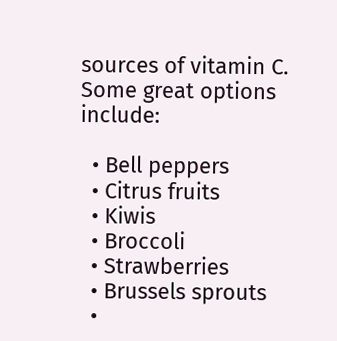sources of vitamin C. Some great options include:

  • Bell peppers
  • Citrus fruits
  • Kiwis
  • Broccoli
  • Strawberries
  • Brussels sprouts
  •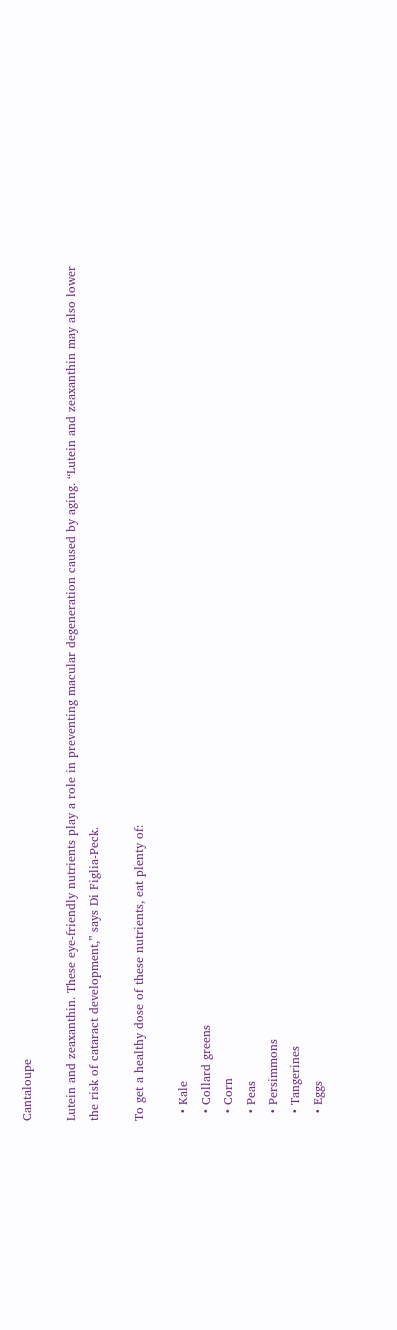Cantaloupe

Lutein and zeaxanthin. These eye-friendly nutrients play a role in preventing macular degeneration caused by aging. “Lutein and zeaxanthin may also lower the risk of cataract development,” says Di Figlia-Peck.

To get a healthy dose of these nutrients, eat plenty of:

  • Kale
  • Collard greens
  • Corn
  • Peas
  • Persimmons
  • Tangerines
  • Eggs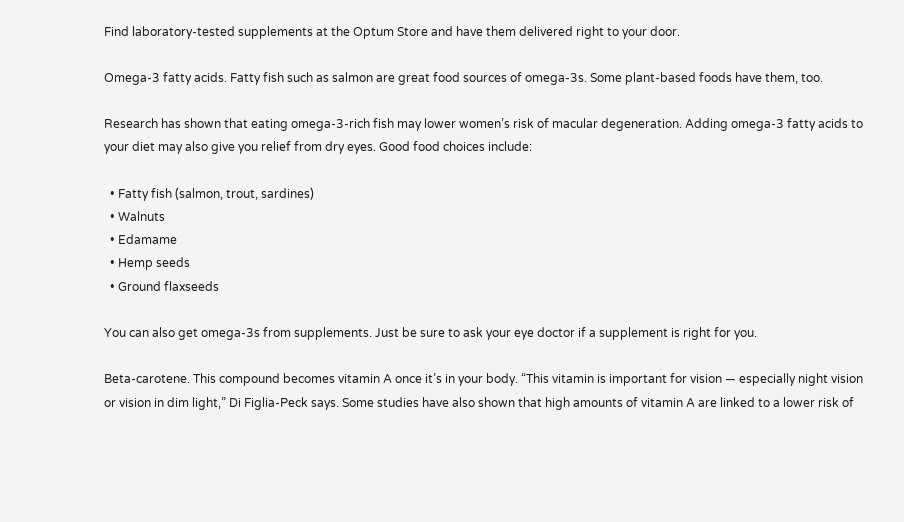Find laboratory-tested supplements at the Optum Store and have them delivered right to your door.

Omega-3 fatty acids. Fatty fish such as salmon are great food sources of omega-3s. Some plant-based foods have them, too.

Research has shown that eating omega-3-rich fish may lower women’s risk of macular degeneration. Adding omega-3 fatty acids to your diet may also give you relief from dry eyes. Good food choices include:

  • Fatty fish (salmon, trout, sardines)
  • Walnuts
  • Edamame
  • Hemp seeds
  • Ground flaxseeds

You can also get omega-3s from supplements. Just be sure to ask your eye doctor if a supplement is right for you.

Beta-carotene. This compound becomes vitamin A once it’s in your body. “This vitamin is important for vision — especially night vision or vision in dim light,” Di Figlia-Peck says. Some studies have also shown that high amounts of vitamin A are linked to a lower risk of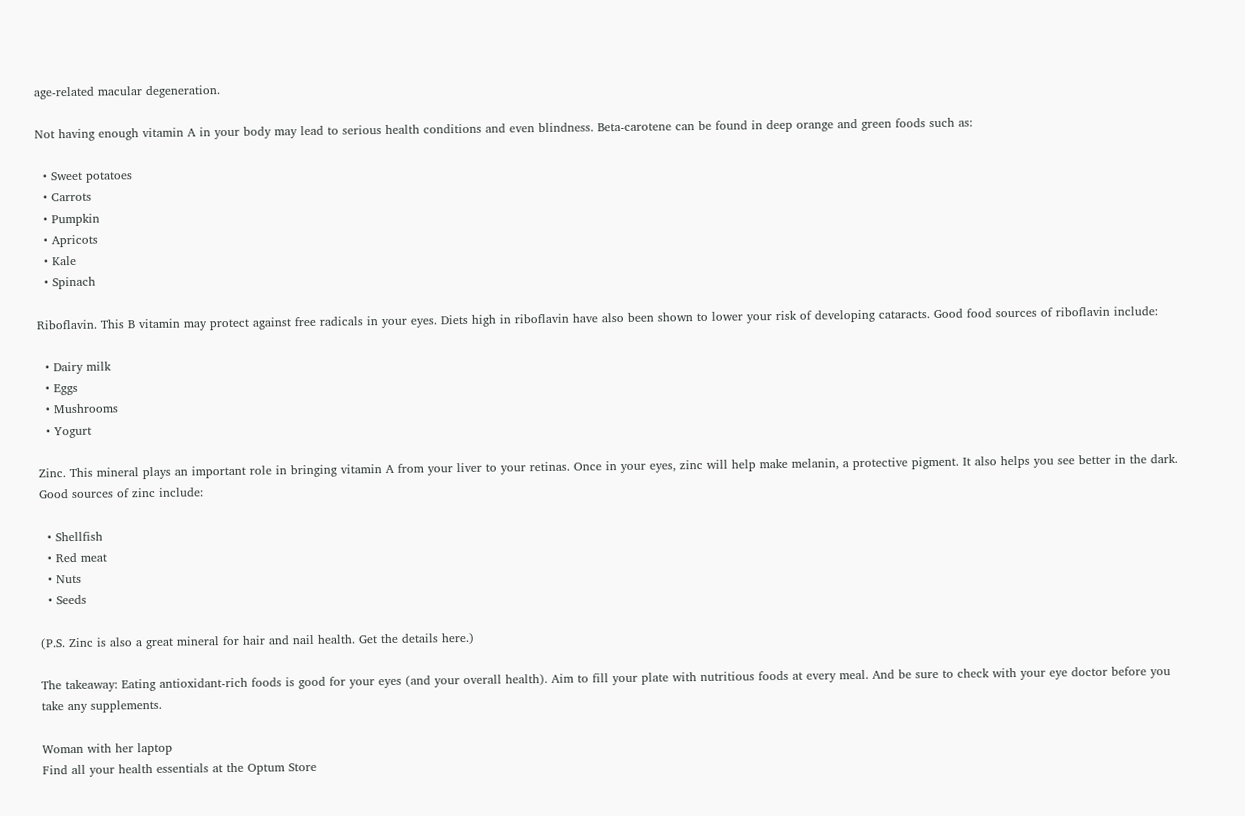age-related macular degeneration.

Not having enough vitamin A in your body may lead to serious health conditions and even blindness. Beta-carotene can be found in deep orange and green foods such as:

  • Sweet potatoes
  • Carrots
  • Pumpkin
  • Apricots
  • Kale
  • Spinach

Riboflavin. This B vitamin may protect against free radicals in your eyes. Diets high in riboflavin have also been shown to lower your risk of developing cataracts. Good food sources of riboflavin include:

  • Dairy milk
  • Eggs
  • Mushrooms
  • Yogurt

Zinc. This mineral plays an important role in bringing vitamin A from your liver to your retinas. Once in your eyes, zinc will help make melanin, a protective pigment. It also helps you see better in the dark. Good sources of zinc include:

  • Shellfish
  • Red meat
  • Nuts
  • Seeds

(P.S. Zinc is also a great mineral for hair and nail health. Get the details here.)

The takeaway: Eating antioxidant-rich foods is good for your eyes (and your overall health). Aim to fill your plate with nutritious foods at every meal. And be sure to check with your eye doctor before you take any supplements.

Woman with her laptop
Find all your health essentials at the Optum Store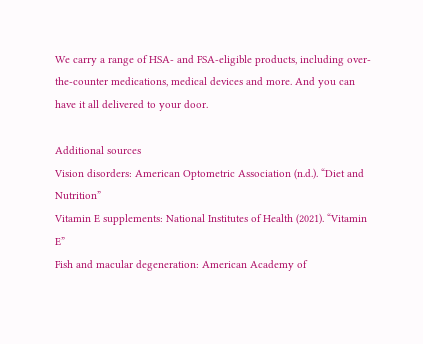We carry a range of HSA- and FSA-eligible products, including over-the-counter medications, medical devices and more. And you can have it all delivered to your door.

Additional sources
Vision disorders: American Optometric Association (n.d.). “Diet and Nutrition”
Vitamin E supplements: National Institutes of Health (2021). “Vitamin E”
Fish and macular degeneration: American Academy of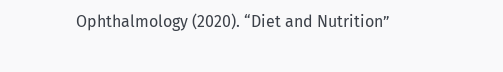Ophthalmology (2020). “Diet and Nutrition”